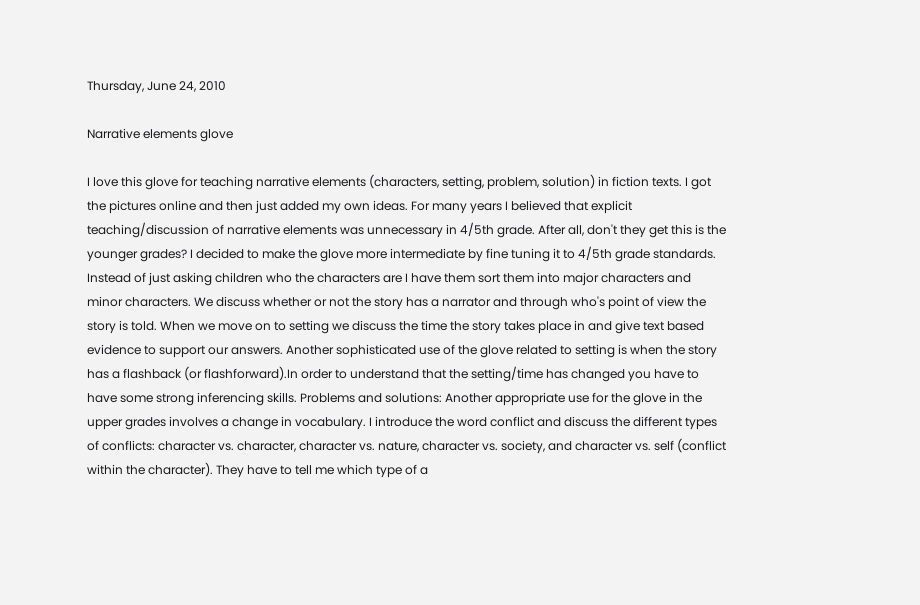Thursday, June 24, 2010

Narrative elements glove

I love this glove for teaching narrative elements (characters, setting, problem, solution) in fiction texts. I got the pictures online and then just added my own ideas. For many years I believed that explicit teaching/discussion of narrative elements was unnecessary in 4/5th grade. After all, don't they get this is the younger grades? I decided to make the glove more intermediate by fine tuning it to 4/5th grade standards. Instead of just asking children who the characters are I have them sort them into major characters and minor characters. We discuss whether or not the story has a narrator and through who's point of view the story is told. When we move on to setting we discuss the time the story takes place in and give text based evidence to support our answers. Another sophisticated use of the glove related to setting is when the story has a flashback (or flashforward).In order to understand that the setting/time has changed you have to have some strong inferencing skills. Problems and solutions: Another appropriate use for the glove in the upper grades involves a change in vocabulary. I introduce the word conflict and discuss the different types of conflicts: character vs. character, character vs. nature, character vs. society, and character vs. self (conflict within the character). They have to tell me which type of a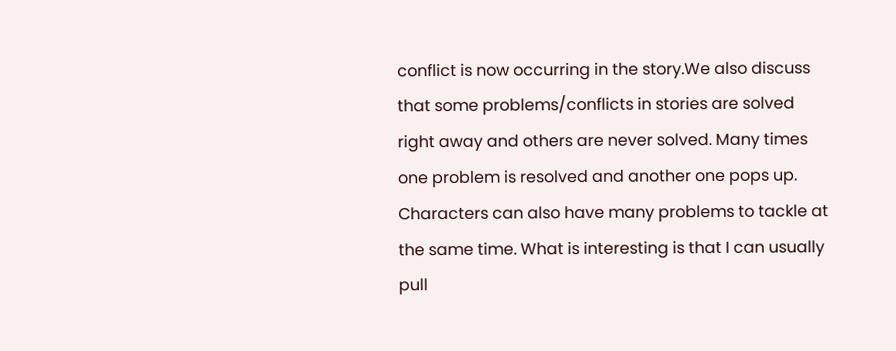conflict is now occurring in the story.We also discuss that some problems/conflicts in stories are solved right away and others are never solved. Many times one problem is resolved and another one pops up. Characters can also have many problems to tackle at the same time. What is interesting is that I can usually pull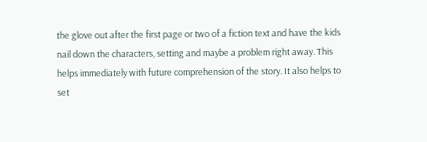the glove out after the first page or two of a fiction text and have the kids nail down the characters, setting and maybe a problem right away. This helps immediately with future comprehension of the story. It also helps to set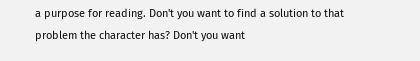a purpose for reading. Don't you want to find a solution to that problem the character has? Don't you want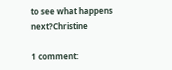to see what happens next?Christine

1 comment: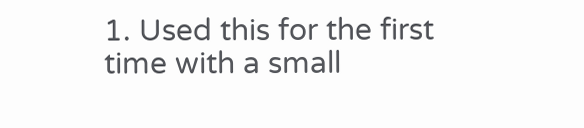1. Used this for the first time with a small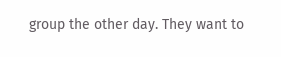group the other day. They want to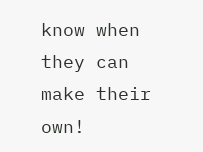know when they can make their own!